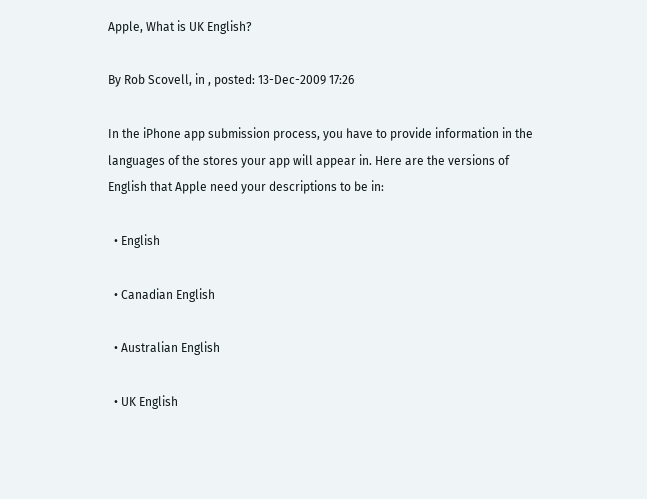Apple, What is UK English?

By Rob Scovell, in , posted: 13-Dec-2009 17:26

In the iPhone app submission process, you have to provide information in the languages of the stores your app will appear in. Here are the versions of English that Apple need your descriptions to be in:

  • English

  • Canadian English

  • Australian English

  • UK English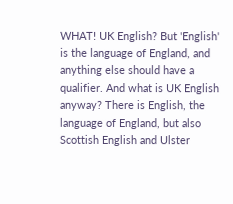WHAT! UK English? But 'English' is the language of England, and anything else should have a qualifier. And what is UK English anyway? There is English, the language of England, but also Scottish English and Ulster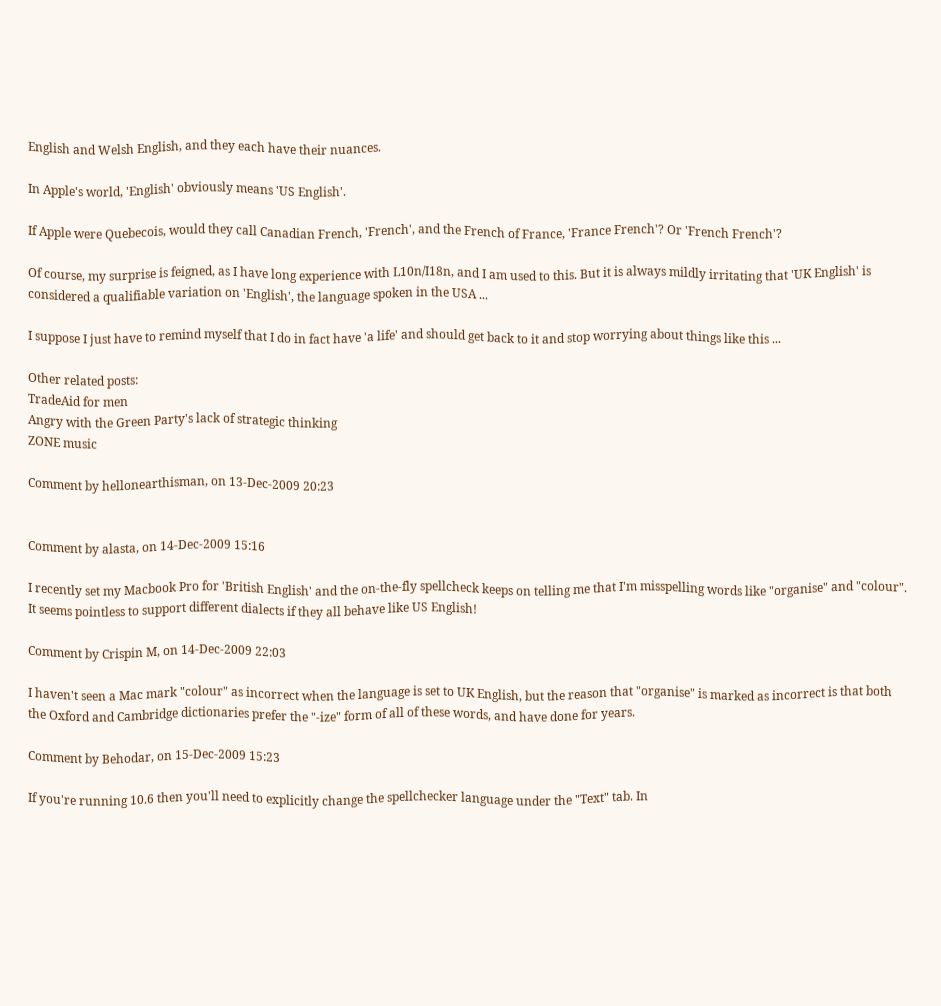English and Welsh English, and they each have their nuances.

In Apple's world, 'English' obviously means 'US English'.

If Apple were Quebecois, would they call Canadian French, 'French', and the French of France, 'France French'? Or 'French French'?

Of course, my surprise is feigned, as I have long experience with L10n/I18n, and I am used to this. But it is always mildly irritating that 'UK English' is considered a qualifiable variation on 'English', the language spoken in the USA ...

I suppose I just have to remind myself that I do in fact have 'a life' and should get back to it and stop worrying about things like this ...

Other related posts:
TradeAid for men
Angry with the Green Party's lack of strategic thinking
ZONE music

Comment by hellonearthisman, on 13-Dec-2009 20:23


Comment by alasta, on 14-Dec-2009 15:16

I recently set my Macbook Pro for 'British English' and the on-the-fly spellcheck keeps on telling me that I'm misspelling words like "organise" and "colour". It seems pointless to support different dialects if they all behave like US English!

Comment by Crispin M, on 14-Dec-2009 22:03

I haven't seen a Mac mark "colour" as incorrect when the language is set to UK English, but the reason that "organise" is marked as incorrect is that both the Oxford and Cambridge dictionaries prefer the "-ize" form of all of these words, and have done for years.

Comment by Behodar, on 15-Dec-2009 15:23

If you're running 10.6 then you'll need to explicitly change the spellchecker language under the "Text" tab. In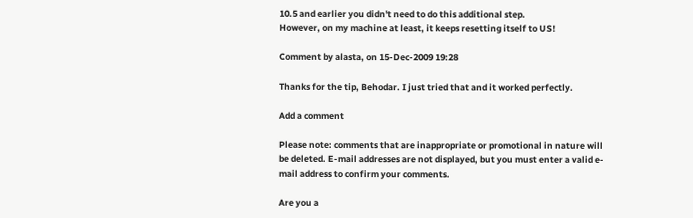10.5 and earlier you didn't need to do this additional step.
However, on my machine at least, it keeps resetting itself to US!

Comment by alasta, on 15-Dec-2009 19:28

Thanks for the tip, Behodar. I just tried that and it worked perfectly.

Add a comment

Please note: comments that are inappropriate or promotional in nature will be deleted. E-mail addresses are not displayed, but you must enter a valid e-mail address to confirm your comments.

Are you a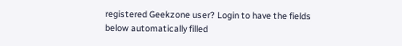registered Geekzone user? Login to have the fields below automatically filled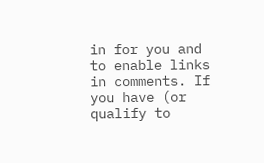in for you and to enable links in comments. If you have (or qualify to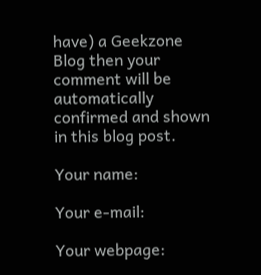have) a Geekzone Blog then your comment will be automatically confirmed and shown in this blog post.

Your name:

Your e-mail:

Your webpage: